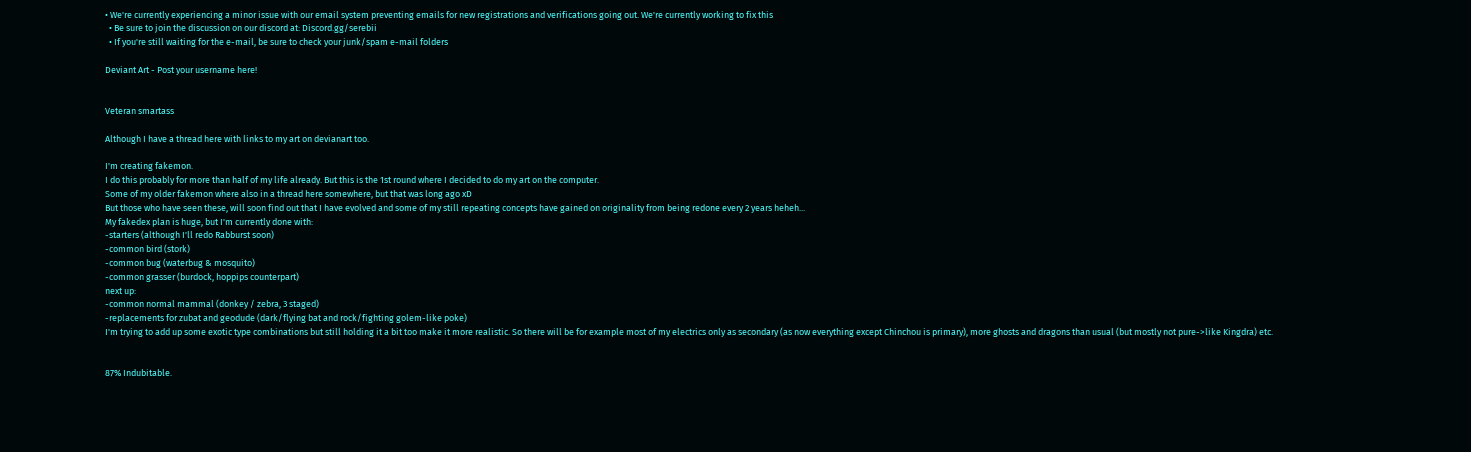• We're currently experiencing a minor issue with our email system preventing emails for new registrations and verifications going out. We're currently working to fix this
  • Be sure to join the discussion on our discord at: Discord.gg/serebii
  • If you're still waiting for the e-mail, be sure to check your junk/spam e-mail folders

Deviant Art - Post your username here!


Veteran smartass

Although I have a thread here with links to my art on devianart too.

I'm creating fakemon.
I do this probably for more than half of my life already. But this is the 1st round where I decided to do my art on the computer.
Some of my older fakemon where also in a thread here somewhere, but that was long ago xD
But those who have seen these, will soon find out that I have evolved and some of my still repeating concepts have gained on originality from being redone every 2 years heheh...
My fakedex plan is huge, but I'm currently done with:
-starters (although I'll redo Rabburst soon)
-common bird (stork)
-common bug (waterbug & mosquito)
-common grasser (burdock, hoppips counterpart)
next up:
-common normal mammal (donkey / zebra, 3 staged)
-replacements for zubat and geodude (dark/flying bat and rock/fighting golem-like poke)
I'm trying to add up some exotic type combinations but still holding it a bit too make it more realistic. So there will be for example most of my electrics only as secondary (as now everything except Chinchou is primary), more ghosts and dragons than usual (but mostly not pure->like Kingdra) etc.


87% Indubitable.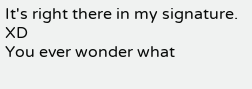It's right there in my signature. XD
You ever wonder what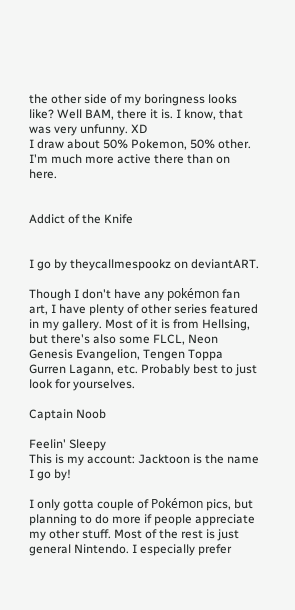the other side of my boringness looks like? Well BAM, there it is. I know, that was very unfunny. XD
I draw about 50% Pokemon, 50% other. I'm much more active there than on here.


Addict of the Knife


I go by theycallmespookz on deviantART.

Though I don't have any pokémon fan art, I have plenty of other series featured in my gallery. Most of it is from Hellsing, but there's also some FLCL, Neon Genesis Evangelion, Tengen Toppa Gurren Lagann, etc. Probably best to just look for yourselves.

Captain Noob

Feelin' Sleepy
This is my account: Jacktoon is the name I go by!

I only gotta couple of Pokémon pics, but planning to do more if people appreciate my other stuff. Most of the rest is just general Nintendo. I especially prefer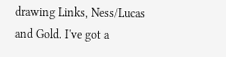drawing Links, Ness/Lucas and Gold. I've got a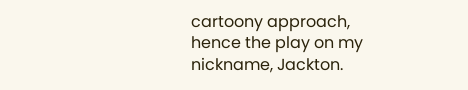cartoony approach, hence the play on my nickname, Jackton.